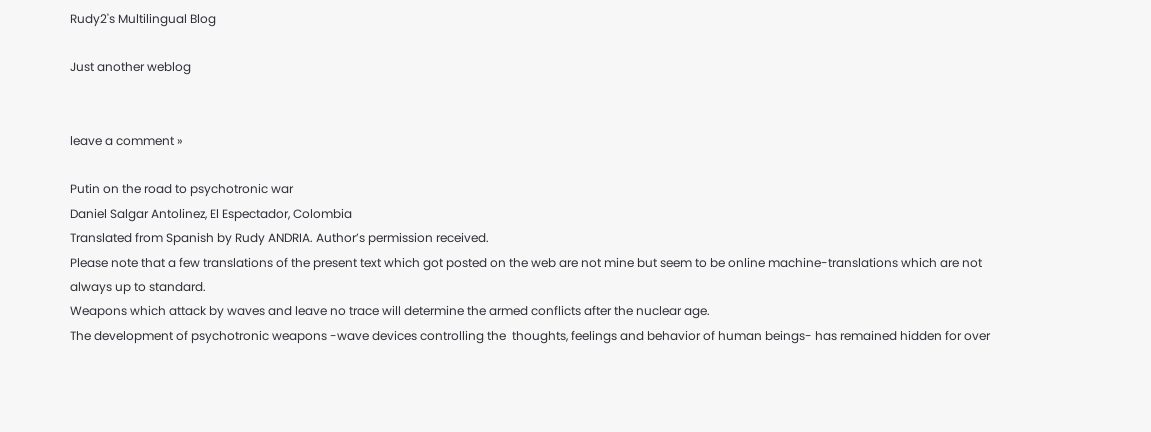Rudy2's Multilingual Blog

Just another weblog


leave a comment »

Putin on the road to psychotronic war
Daniel Salgar Antolinez, El Espectador, Colombia
Translated from Spanish by Rudy ANDRIA. Author’s permission received.
Please note that a few translations of the present text which got posted on the web are not mine but seem to be online machine-translations which are not always up to standard.
Weapons which attack by waves and leave no trace will determine the armed conflicts after the nuclear age.
The development of psychotronic weapons -wave devices controlling the  thoughts, feelings and behavior of human beings- has remained hidden for over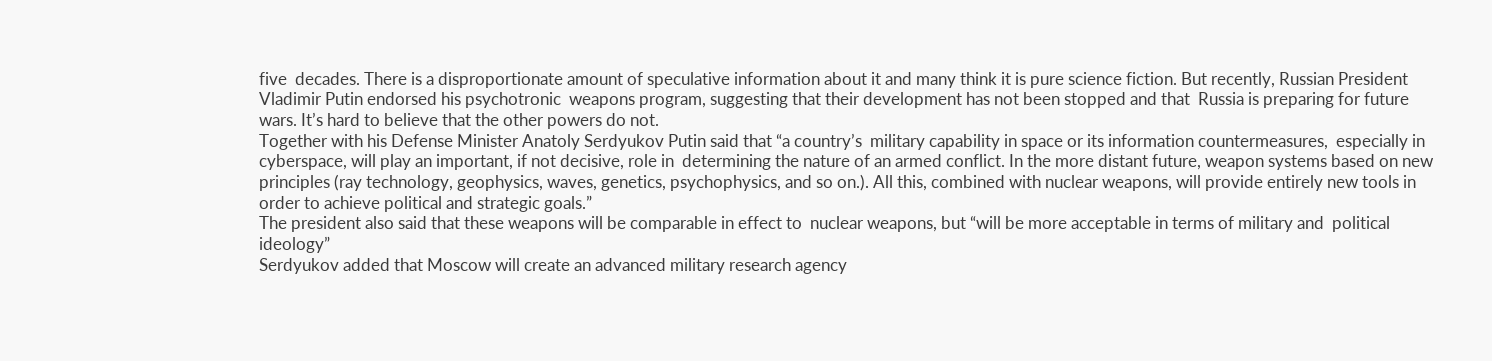five  decades. There is a disproportionate amount of speculative information about it and many think it is pure science fiction. But recently, Russian President Vladimir Putin endorsed his psychotronic  weapons program, suggesting that their development has not been stopped and that  Russia is preparing for future wars. It’s hard to believe that the other powers do not.
Together with his Defense Minister Anatoly Serdyukov Putin said that “a country’s  military capability in space or its information countermeasures,  especially in cyberspace, will play an important, if not decisive, role in  determining the nature of an armed conflict. In the more distant future, weapon systems based on new principles (ray technology, geophysics, waves, genetics, psychophysics, and so on.). All this, combined with nuclear weapons, will provide entirely new tools in order to achieve political and strategic goals.”
The president also said that these weapons will be comparable in effect to  nuclear weapons, but “will be more acceptable in terms of military and  political ideology”
Serdyukov added that Moscow will create an advanced military research agency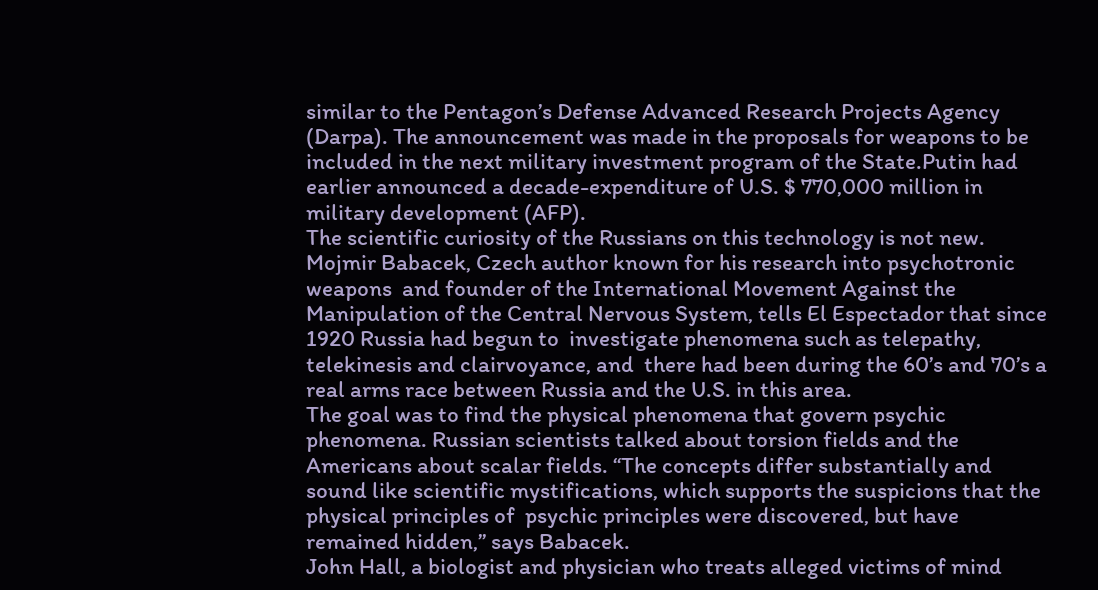similar to the Pentagon’s Defense Advanced Research Projects Agency (Darpa). The announcement was made in the proposals for weapons to be included in the next military investment program of the State.Putin had earlier announced a decade-expenditure of U.S. $ 770,000 million in military development (AFP).
The scientific curiosity of the Russians on this technology is not new. Mojmir Babacek, Czech author known for his research into psychotronic weapons  and founder of the International Movement Against the Manipulation of the Central Nervous System, tells El Espectador that since 1920 Russia had begun to  investigate phenomena such as telepathy, telekinesis and clairvoyance, and  there had been during the 60’s and 70’s a real arms race between Russia and the U.S. in this area.
The goal was to find the physical phenomena that govern psychic phenomena. Russian scientists talked about torsion fields and the Americans about scalar fields. “The concepts differ substantially and sound like scientific mystifications, which supports the suspicions that the physical principles of  psychic principles were discovered, but have remained hidden,” says Babacek.
John Hall, a biologist and physician who treats alleged victims of mind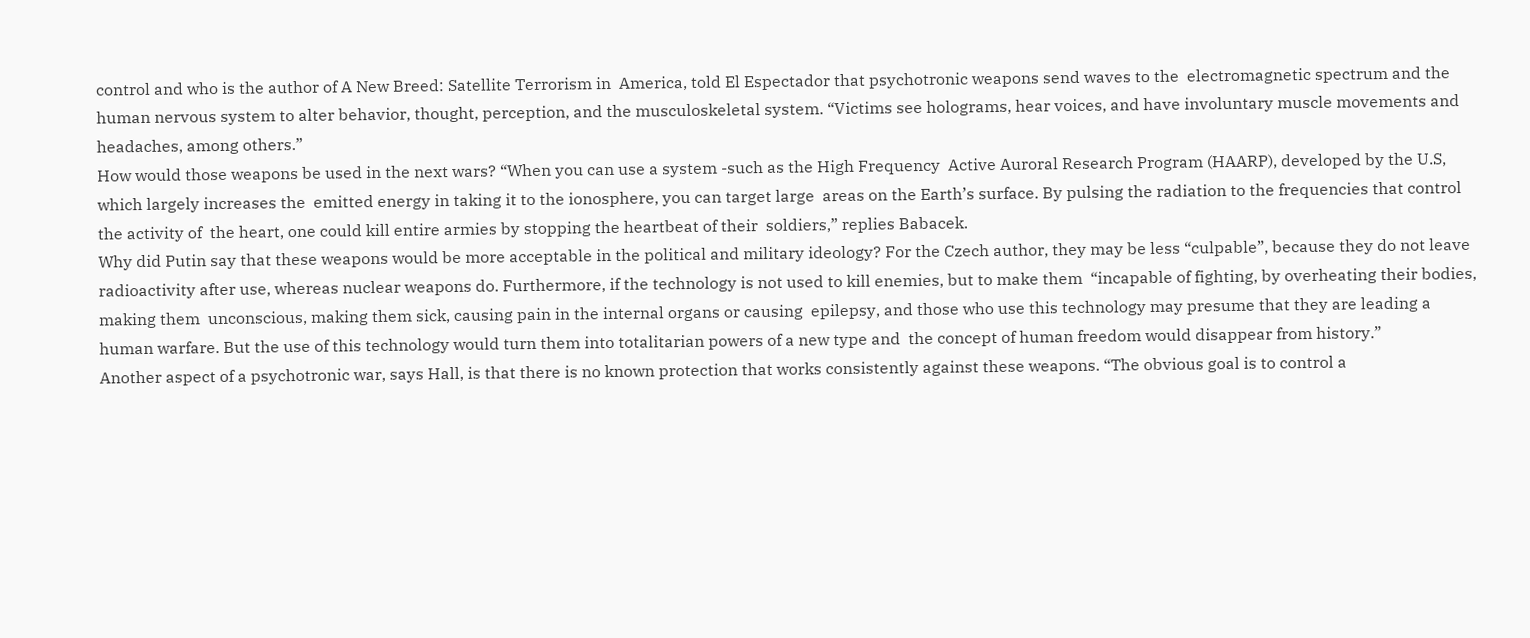control and who is the author of A New Breed: Satellite Terrorism in  America, told El Espectador that psychotronic weapons send waves to the  electromagnetic spectrum and the human nervous system to alter behavior, thought, perception, and the musculoskeletal system. “Victims see holograms, hear voices, and have involuntary muscle movements and headaches, among others.”
How would those weapons be used in the next wars? “When you can use a system -such as the High Frequency  Active Auroral Research Program (HAARP), developed by the U.S, which largely increases the  emitted energy in taking it to the ionosphere, you can target large  areas on the Earth’s surface. By pulsing the radiation to the frequencies that control the activity of  the heart, one could kill entire armies by stopping the heartbeat of their  soldiers,” replies Babacek.
Why did Putin say that these weapons would be more acceptable in the political and military ideology? For the Czech author, they may be less “culpable”, because they do not leave radioactivity after use, whereas nuclear weapons do. Furthermore, if the technology is not used to kill enemies, but to make them  “incapable of fighting, by overheating their bodies, making them  unconscious, making them sick, causing pain in the internal organs or causing  epilepsy, and those who use this technology may presume that they are leading a human warfare. But the use of this technology would turn them into totalitarian powers of a new type and  the concept of human freedom would disappear from history.”
Another aspect of a psychotronic war, says Hall, is that there is no known protection that works consistently against these weapons. “The obvious goal is to control a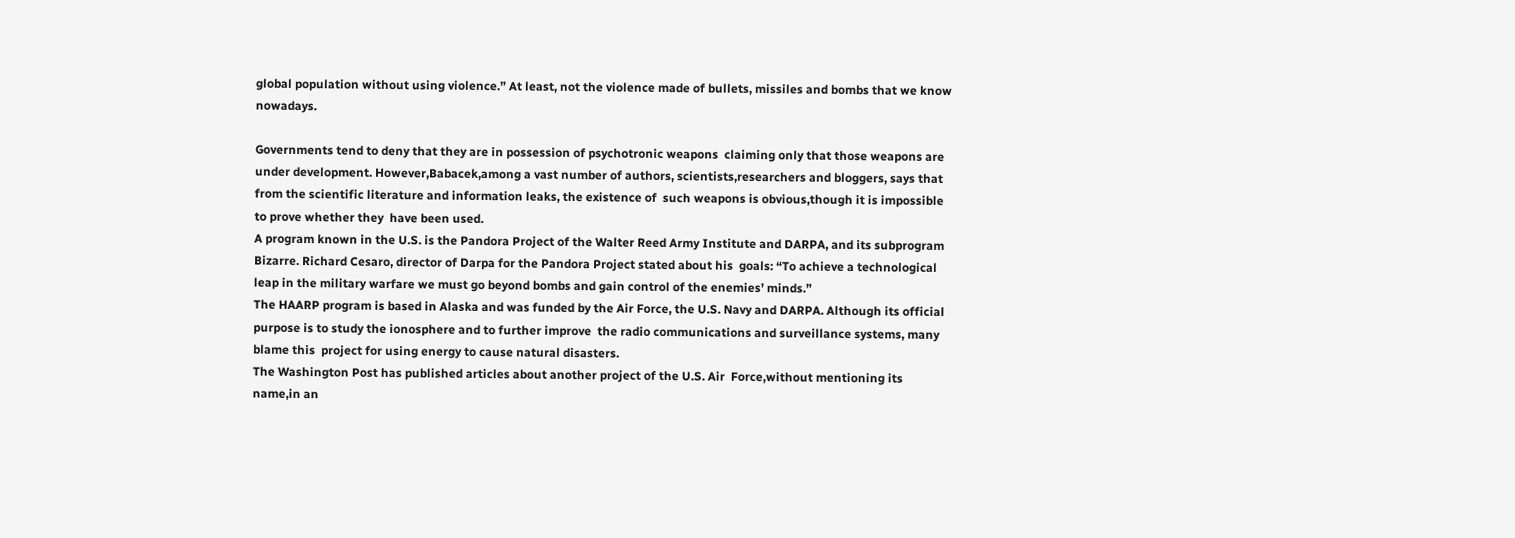global population without using violence.” At least, not the violence made of bullets, missiles and bombs that we know nowadays.

Governments tend to deny that they are in possession of psychotronic weapons  claiming only that those weapons are under development. However,Babacek,among a vast number of authors, scientists,researchers and bloggers, says that  from the scientific literature and information leaks, the existence of  such weapons is obvious,though it is impossible to prove whether they  have been used.
A program known in the U.S. is the Pandora Project of the Walter Reed Army Institute and DARPA, and its subprogram Bizarre. Richard Cesaro, director of Darpa for the Pandora Project stated about his  goals: “To achieve a technological leap in the military warfare we must go beyond bombs and gain control of the enemies’ minds.”
The HAARP program is based in Alaska and was funded by the Air Force, the U.S. Navy and DARPA. Although its official purpose is to study the ionosphere and to further improve  the radio communications and surveillance systems, many blame this  project for using energy to cause natural disasters.
The Washington Post has published articles about another project of the U.S. Air  Force,without mentioning its name,in an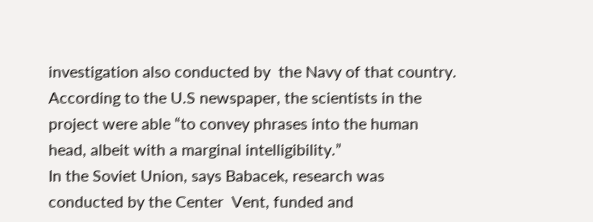investigation also conducted by  the Navy of that country. According to the U.S newspaper, the scientists in the project were able “to convey phrases into the human head, albeit with a marginal intelligibility.”
In the Soviet Union, says Babacek, research was conducted by the Center  Vent, funded and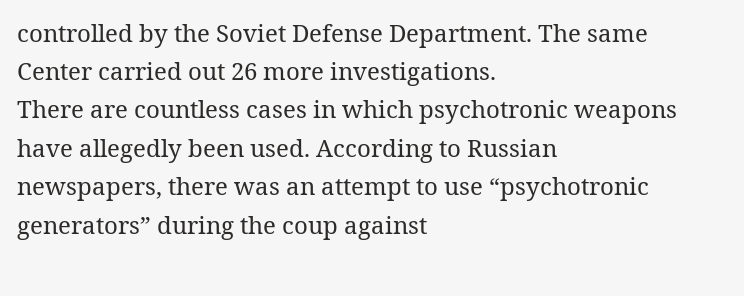controlled by the Soviet Defense Department. The same Center carried out 26 more investigations.
There are countless cases in which psychotronic weapons have allegedly been used. According to Russian newspapers, there was an attempt to use “psychotronic  generators” during the coup against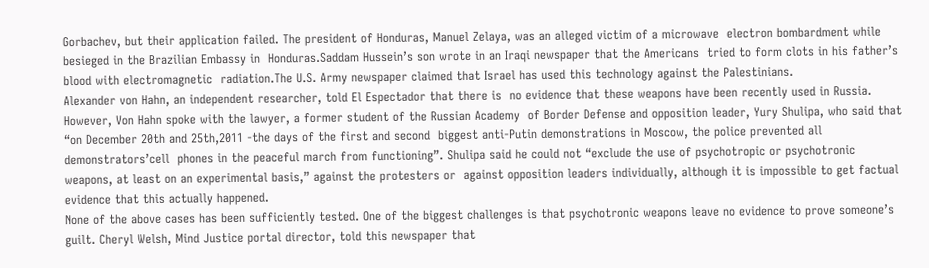Gorbachev, but their application failed. The president of Honduras, Manuel Zelaya, was an alleged victim of a microwave  electron bombardment while besieged in the Brazilian Embassy in  Honduras.Saddam Hussein’s son wrote in an Iraqi newspaper that the Americans  tried to form clots in his father’s blood with electromagnetic  radiation.The U.S. Army newspaper claimed that Israel has used this technology against the Palestinians.
Alexander von Hahn, an independent researcher, told El Espectador that there is  no evidence that these weapons have been recently used in Russia. However, Von Hahn spoke with the lawyer, a former student of the Russian Academy  of Border Defense and opposition leader, Yury Shulipa, who said that “on December 20th and 25th,2011 -the days of the first and second  biggest anti-Putin demonstrations in Moscow, the police prevented all demonstrators’cell  phones in the peaceful march from functioning”. Shulipa said he could not “exclude the use of psychotropic or psychotronic weapons, at least on an experimental basis,” against the protesters or  against opposition leaders individually, although it is impossible to get factual evidence that this actually happened.
None of the above cases has been sufficiently tested. One of the biggest challenges is that psychotronic weapons leave no evidence to prove someone’s guilt. Cheryl Welsh, Mind Justice portal director, told this newspaper that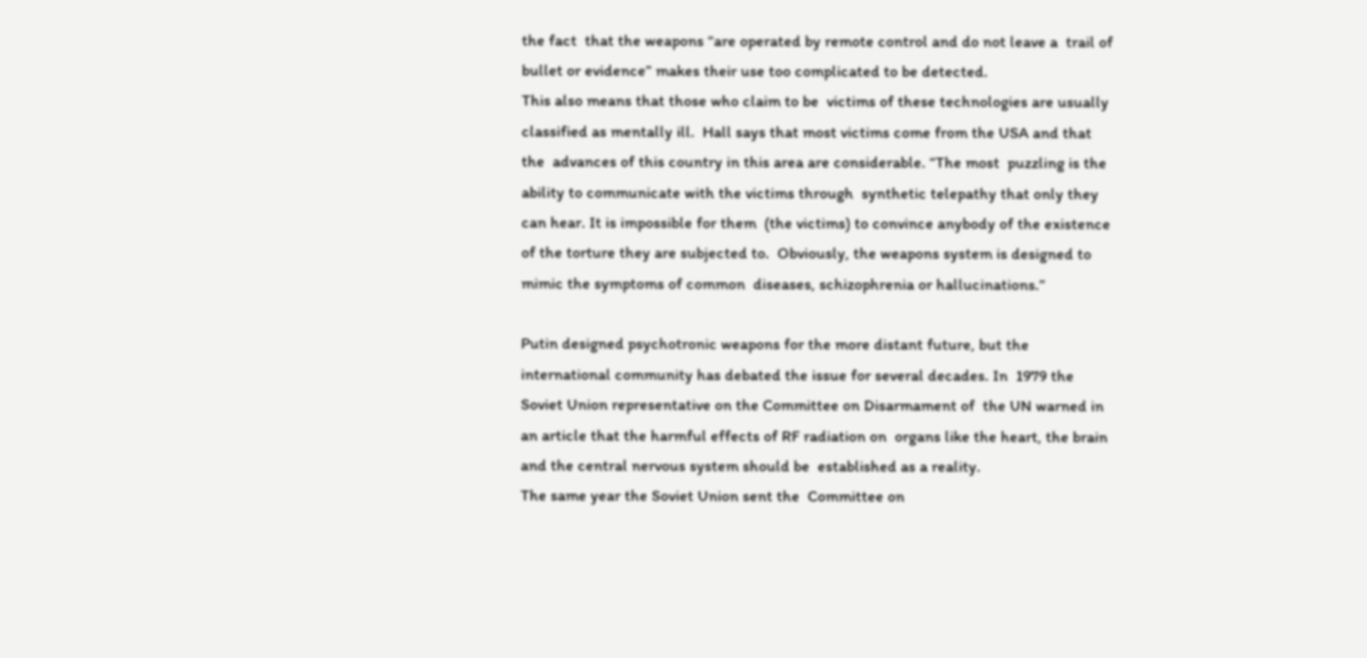the fact  that the weapons “are operated by remote control and do not leave a  trail of bullet or evidence” makes their use too complicated to be detected.
This also means that those who claim to be  victims of these technologies are usually classified as mentally ill.  Hall says that most victims come from the USA and that the  advances of this country in this area are considerable. “The most  puzzling is the ability to communicate with the victims through  synthetic telepathy that only they can hear. It is impossible for them  (the victims) to convince anybody of the existence of the torture they are subjected to.  Obviously, the weapons system is designed to mimic the symptoms of common  diseases, schizophrenia or hallucinations.”

Putin designed psychotronic weapons for the more distant future, but the  international community has debated the issue for several decades. In  1979 the Soviet Union representative on the Committee on Disarmament of  the UN warned in an article that the harmful effects of RF radiation on  organs like the heart, the brain and the central nervous system should be  established as a reality.
The same year the Soviet Union sent the  Committee on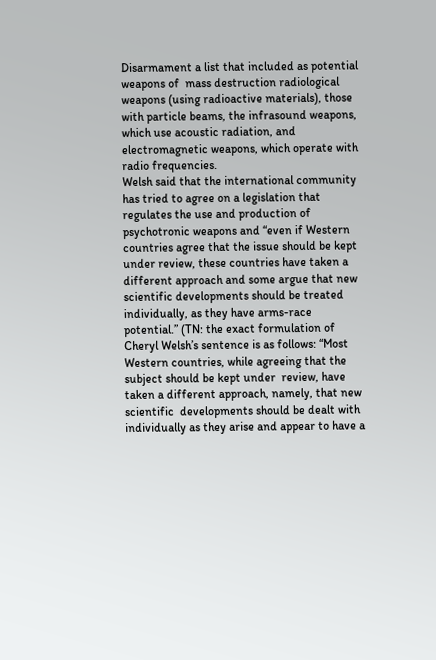Disarmament a list that included as potential weapons of  mass destruction radiological weapons (using radioactive materials), those with particle beams, the infrasound weapons, which use acoustic radiation, and  electromagnetic weapons, which operate with radio frequencies.
Welsh said that the international community has tried to agree on a legislation that regulates the use and production of psychotronic weapons and “even if Western countries agree that the issue should be kept under review, these countries have taken a different approach and some argue that new scientific developments should be treated individually, as they have arms-race potential.” (TN: the exact formulation of Cheryl Welsh’s sentence is as follows: “Most Western countries, while agreeing that the subject should be kept under  review, have taken a different approach, namely, that new scientific  developments should be dealt with individually as they arise and appear to have a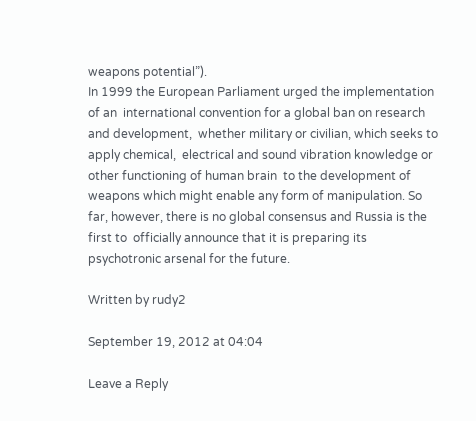weapons potential”).
In 1999 the European Parliament urged the implementation of an  international convention for a global ban on research and development,  whether military or civilian, which seeks to apply chemical,  electrical and sound vibration knowledge or other functioning of human brain  to the development of weapons which might enable any form of manipulation. So far, however, there is no global consensus and Russia is the first to  officially announce that it is preparing its psychotronic arsenal for the future.

Written by rudy2

September 19, 2012 at 04:04

Leave a Reply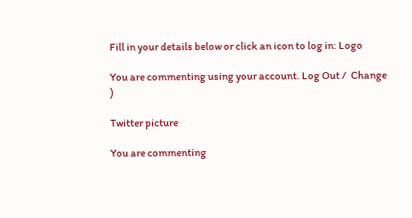Fill in your details below or click an icon to log in: Logo

You are commenting using your account. Log Out /  Change )

Twitter picture

You are commenting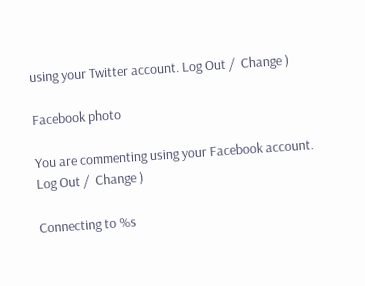using your Twitter account. Log Out /  Change )

Facebook photo

You are commenting using your Facebook account. Log Out /  Change )

Connecting to %s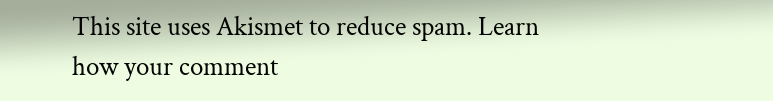This site uses Akismet to reduce spam. Learn how your comment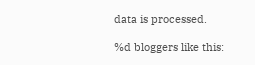data is processed.

%d bloggers like this: